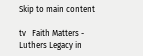Skip to main content

tv   Faith Matters - Luthers Legacy in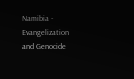Namibia - Evangelization and Genocide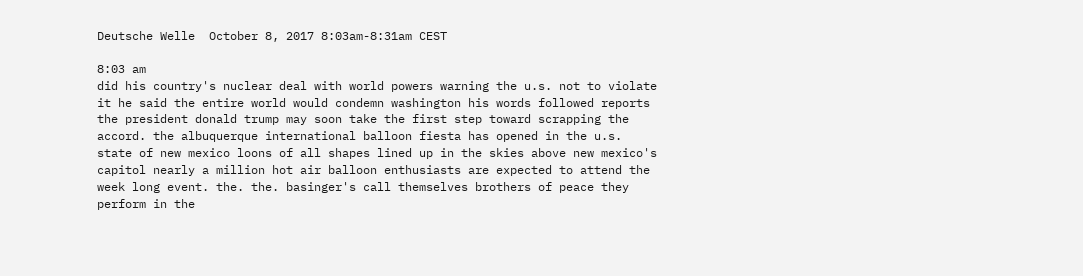Deutsche Welle  October 8, 2017 8:03am-8:31am CEST

8:03 am
did his country's nuclear deal with world powers warning the u.s. not to violate it he said the entire world would condemn washington his words followed reports the president donald trump may soon take the first step toward scrapping the accord. the albuquerque international balloon fiesta has opened in the u.s. state of new mexico loons of all shapes lined up in the skies above new mexico's capitol nearly a million hot air balloon enthusiasts are expected to attend the week long event. the. the. basinger's call themselves brothers of peace they perform in the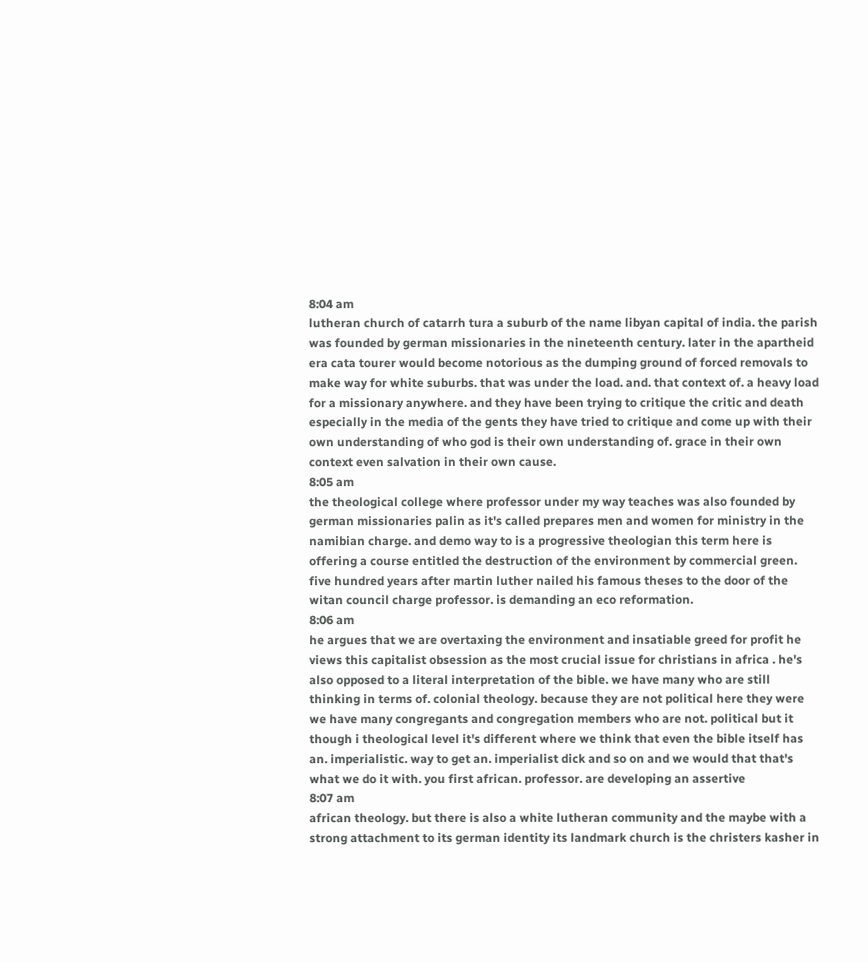8:04 am
lutheran church of catarrh tura a suburb of the name libyan capital of india. the parish was founded by german missionaries in the nineteenth century. later in the apartheid era cata tourer would become notorious as the dumping ground of forced removals to make way for white suburbs. that was under the load. and. that context of. a heavy load for a missionary anywhere. and they have been trying to critique the critic and death especially in the media of the gents they have tried to critique and come up with their own understanding of who god is their own understanding of. grace in their own context even salvation in their own cause.
8:05 am
the theological college where professor under my way teaches was also founded by german missionaries palin as it's called prepares men and women for ministry in the namibian charge. and demo way to is a progressive theologian this term here is offering a course entitled the destruction of the environment by commercial green. five hundred years after martin luther nailed his famous theses to the door of the witan council charge professor. is demanding an eco reformation.
8:06 am
he argues that we are overtaxing the environment and insatiable greed for profit he views this capitalist obsession as the most crucial issue for christians in africa . he's also opposed to a literal interpretation of the bible. we have many who are still thinking in terms of. colonial theology. because they are not political here they were we have many congregants and congregation members who are not. political but it though i theological level it's different where we think that even the bible itself has an. imperialistic. way to get an. imperialist dick and so on and we would that that's what we do it with. you first african. professor. are developing an assertive
8:07 am
african theology. but there is also a white lutheran community and the maybe with a strong attachment to its german identity its landmark church is the christers kasher in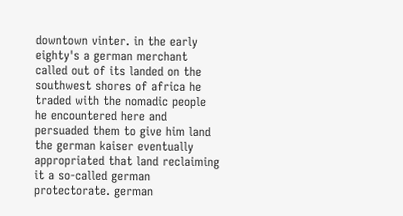downtown vinter. in the early eighty's a german merchant called out of its landed on the southwest shores of africa he traded with the nomadic people he encountered here and persuaded them to give him land the german kaiser eventually appropriated that land reclaiming it a so-called german protectorate. german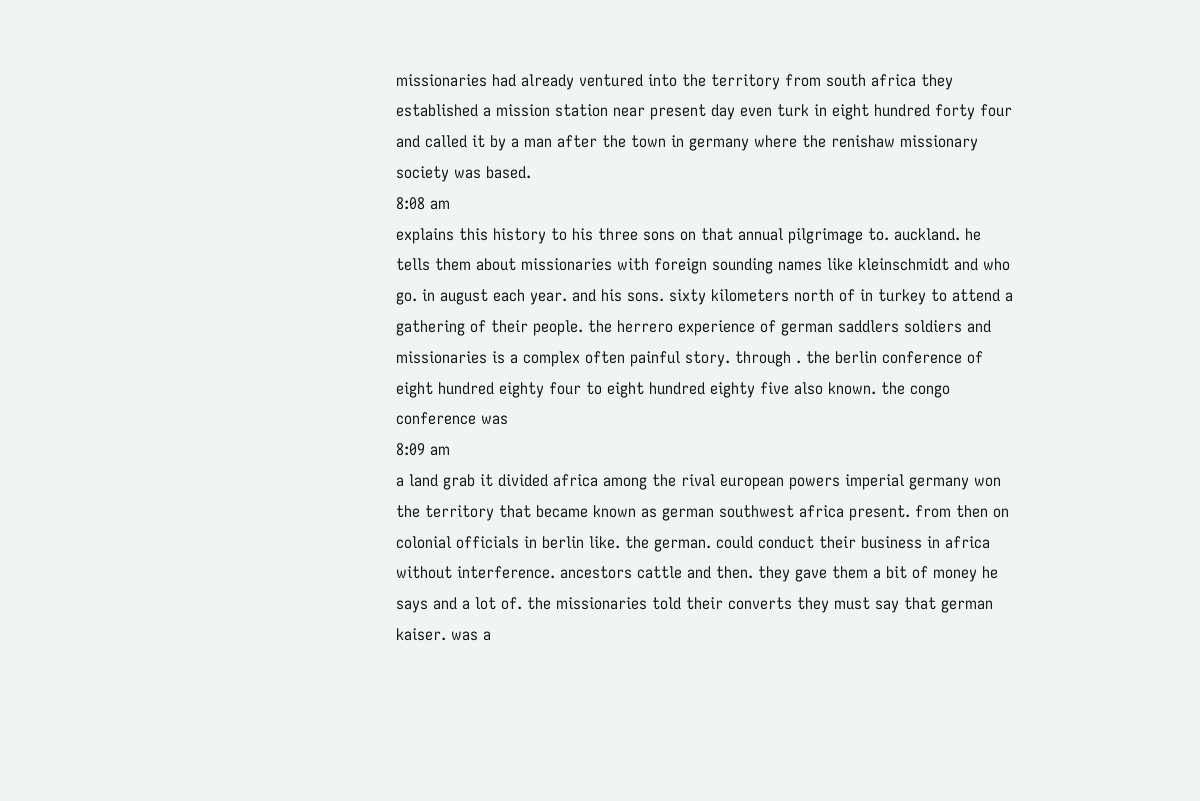missionaries had already ventured into the territory from south africa they established a mission station near present day even turk in eight hundred forty four and called it by a man after the town in germany where the renishaw missionary society was based.
8:08 am
explains this history to his three sons on that annual pilgrimage to. auckland. he tells them about missionaries with foreign sounding names like kleinschmidt and who go. in august each year. and his sons. sixty kilometers north of in turkey to attend a gathering of their people. the herrero experience of german saddlers soldiers and missionaries is a complex often painful story. through . the berlin conference of eight hundred eighty four to eight hundred eighty five also known. the congo conference was
8:09 am
a land grab it divided africa among the rival european powers imperial germany won the territory that became known as german southwest africa present. from then on colonial officials in berlin like. the german. could conduct their business in africa without interference. ancestors cattle and then. they gave them a bit of money he says and a lot of. the missionaries told their converts they must say that german kaiser. was a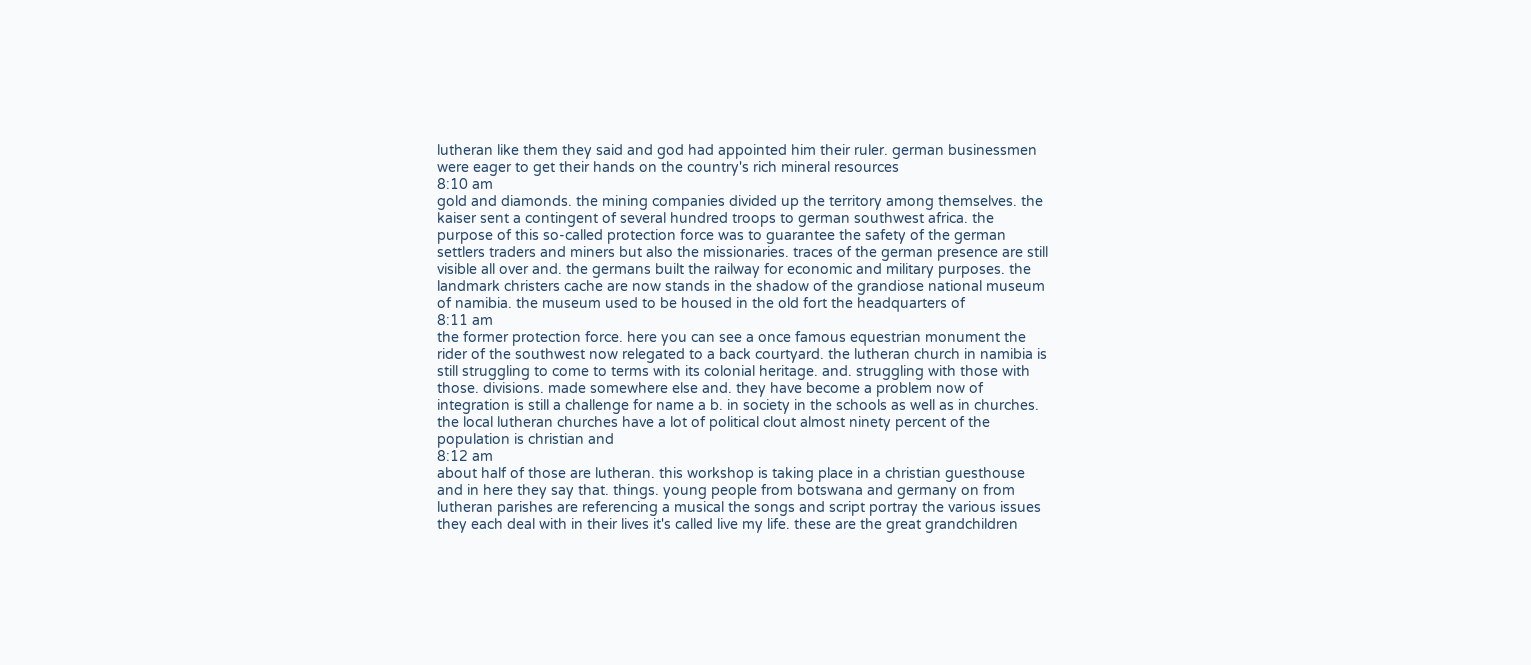lutheran like them they said and god had appointed him their ruler. german businessmen were eager to get their hands on the country's rich mineral resources
8:10 am
gold and diamonds. the mining companies divided up the territory among themselves. the kaiser sent a contingent of several hundred troops to german southwest africa. the purpose of this so-called protection force was to guarantee the safety of the german settlers traders and miners but also the missionaries. traces of the german presence are still visible all over and. the germans built the railway for economic and military purposes. the landmark christers cache are now stands in the shadow of the grandiose national museum of namibia. the museum used to be housed in the old fort the headquarters of
8:11 am
the former protection force. here you can see a once famous equestrian monument the rider of the southwest now relegated to a back courtyard. the lutheran church in namibia is still struggling to come to terms with its colonial heritage. and. struggling with those with those. divisions. made somewhere else and. they have become a problem now of integration is still a challenge for name a b. in society in the schools as well as in churches. the local lutheran churches have a lot of political clout almost ninety percent of the population is christian and
8:12 am
about half of those are lutheran. this workshop is taking place in a christian guesthouse and in here they say that. things. young people from botswana and germany on from lutheran parishes are referencing a musical the songs and script portray the various issues they each deal with in their lives it's called live my life. these are the great grandchildren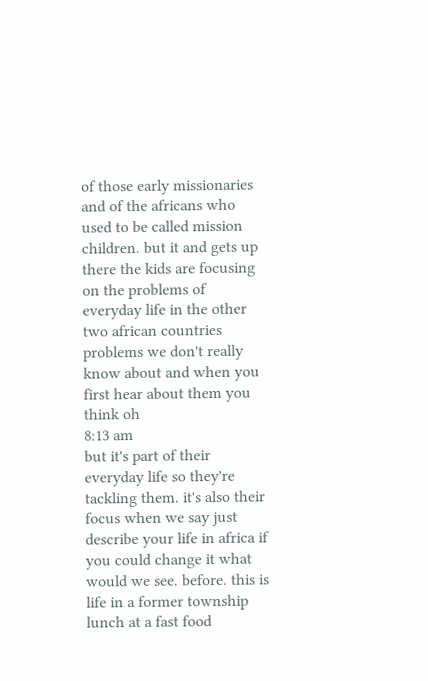of those early missionaries and of the africans who used to be called mission children. but it and gets up there the kids are focusing on the problems of everyday life in the other two african countries problems we don't really know about and when you first hear about them you think oh
8:13 am
but it's part of their everyday life so they're tackling them. it's also their focus when we say just describe your life in africa if you could change it what would we see. before. this is life in a former township lunch at a fast food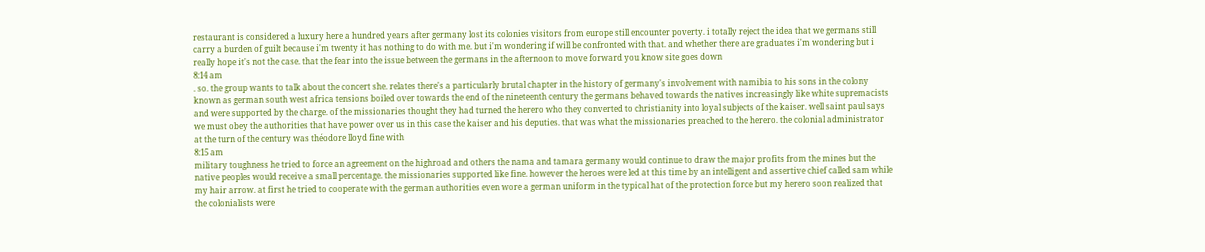restaurant is considered a luxury here a hundred years after germany lost its colonies visitors from europe still encounter poverty. i totally reject the idea that we germans still carry a burden of guilt because i'm twenty it has nothing to do with me. but i'm wondering if will be confronted with that. and whether there are graduates i'm wondering but i really hope it's not the case. that the fear into the issue between the germans in the afternoon to move forward you know site goes down
8:14 am
. so. the group wants to talk about the concert she. relates there's a particularly brutal chapter in the history of germany's involvement with namibia to his sons in the colony known as german south west africa tensions boiled over towards the end of the nineteenth century the germans behaved towards the natives increasingly like white supremacists and were supported by the charge. of the missionaries thought they had turned the herero who they converted to christianity into loyal subjects of the kaiser. well saint paul says we must obey the authorities that have power over us in this case the kaiser and his deputies. that was what the missionaries preached to the herero. the colonial administrator at the turn of the century was théodore lloyd fine with
8:15 am
military toughness he tried to force an agreement on the highroad and others the nama and tamara germany would continue to draw the major profits from the mines but the native peoples would receive a small percentage. the missionaries supported like fine. however the heroes were led at this time by an intelligent and assertive chief called sam while my hair arrow. at first he tried to cooperate with the german authorities even wore a german uniform in the typical hat of the protection force but my herero soon realized that the colonialists were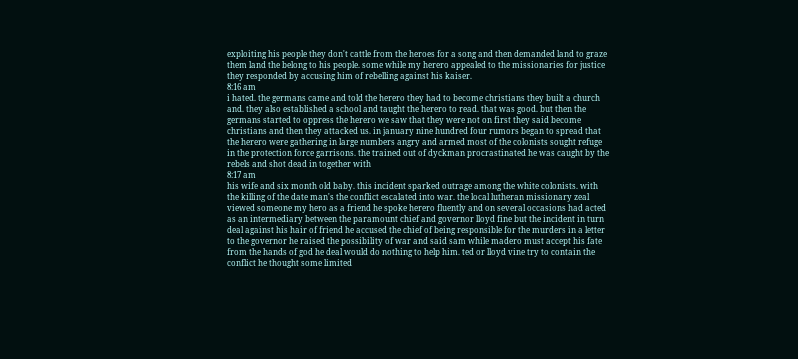exploiting his people they don't cattle from the heroes for a song and then demanded land to graze them land the belong to his people. some while my herero appealed to the missionaries for justice they responded by accusing him of rebelling against his kaiser.
8:16 am
i hated. the germans came and told the herero they had to become christians they built a church and. they also established a school and taught the herero to read. that was good. but then the germans started to oppress the herero we saw that they were not on first they said become christians and then they attacked us. in january nine hundred four rumors began to spread that the herero were gathering in large numbers angry and armed most of the colonists sought refuge in the protection force garrisons. the trained out of dyckman procrastinated he was caught by the rebels and shot dead in together with
8:17 am
his wife and six month old baby. this incident sparked outrage among the white colonists. with the killing of the date man's the conflict escalated into war. the local lutheran missionary zeal viewed someone my hero as a friend he spoke herero fluently and on several occasions had acted as an intermediary between the paramount chief and governor lloyd fine but the incident in turn deal against his hair of friend he accused the chief of being responsible for the murders in a letter to the governor he raised the possibility of war and said sam while madero must accept his fate from the hands of god he deal would do nothing to help him. ted or lloyd vine try to contain the conflict he thought some limited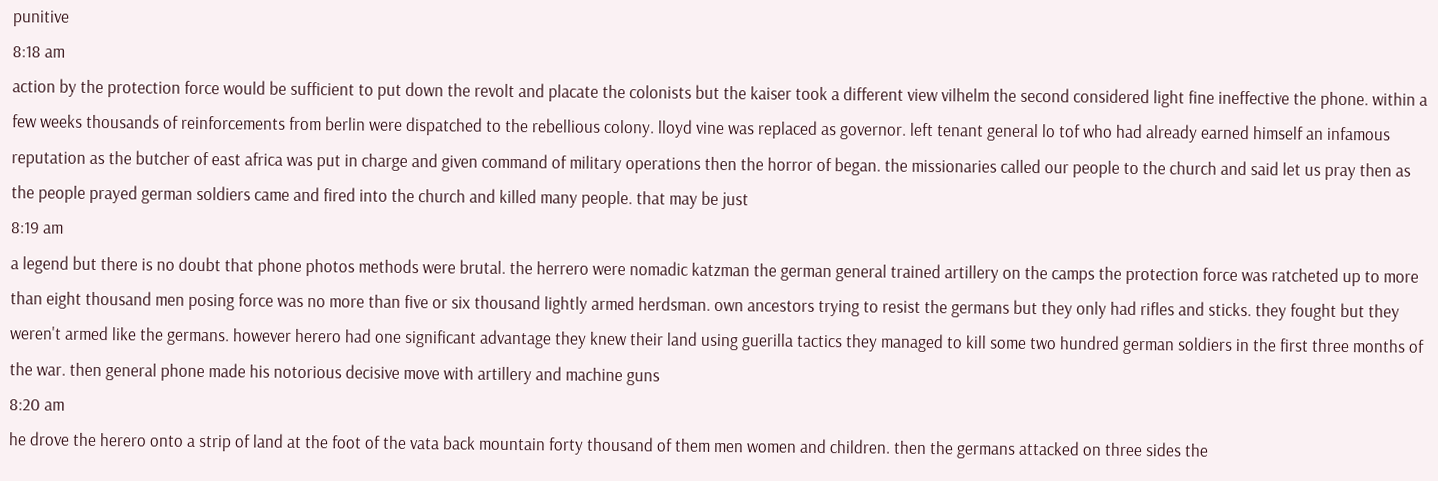punitive
8:18 am
action by the protection force would be sufficient to put down the revolt and placate the colonists but the kaiser took a different view vilhelm the second considered light fine ineffective the phone. within a few weeks thousands of reinforcements from berlin were dispatched to the rebellious colony. lloyd vine was replaced as governor. left tenant general lo tof who had already earned himself an infamous reputation as the butcher of east africa was put in charge and given command of military operations then the horror of began. the missionaries called our people to the church and said let us pray then as the people prayed german soldiers came and fired into the church and killed many people. that may be just
8:19 am
a legend but there is no doubt that phone photos methods were brutal. the herrero were nomadic katzman the german general trained artillery on the camps the protection force was ratcheted up to more than eight thousand men posing force was no more than five or six thousand lightly armed herdsman. own ancestors trying to resist the germans but they only had rifles and sticks. they fought but they weren't armed like the germans. however herero had one significant advantage they knew their land using guerilla tactics they managed to kill some two hundred german soldiers in the first three months of the war. then general phone made his notorious decisive move with artillery and machine guns
8:20 am
he drove the herero onto a strip of land at the foot of the vata back mountain forty thousand of them men women and children. then the germans attacked on three sides the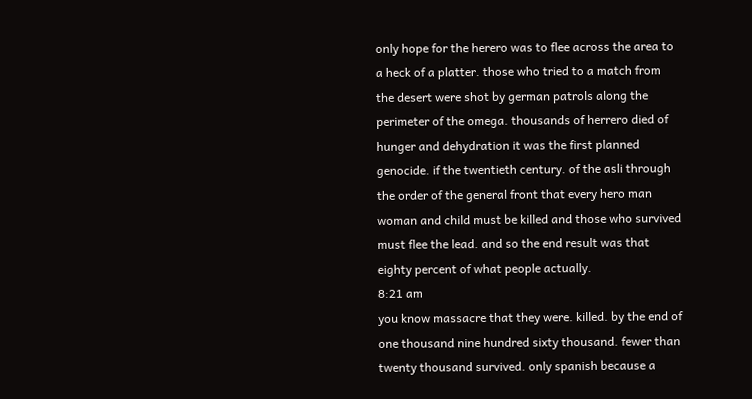only hope for the herero was to flee across the area to a heck of a platter. those who tried to a match from the desert were shot by german patrols along the perimeter of the omega. thousands of herrero died of hunger and dehydration it was the first planned genocide. if the twentieth century. of the asli through the order of the general front that every hero man woman and child must be killed and those who survived must flee the lead. and so the end result was that eighty percent of what people actually.
8:21 am
you know massacre that they were. killed. by the end of one thousand nine hundred sixty thousand. fewer than twenty thousand survived. only spanish because a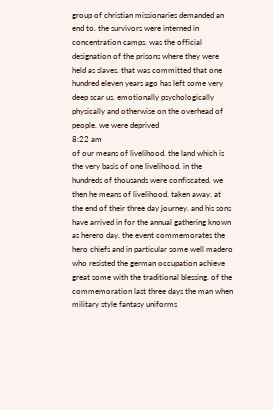group of christian missionaries demanded an end to. the survivors were interned in concentration camps. was the official designation of the prisons where they were held as slaves. that was committed that one hundred eleven years ago has left some very deep scar us. emotionally psychologically physically and otherwise on the overhead of people. we were deprived
8:22 am
of our means of livelihood. the land which is the very basis of one livelihood. in the hundreds of thousands were confiscated. we then he means of livelihood. taken away. at the end of their three day journey. and his sons have arrived in for the annual gathering known as herero day. the event commemorates the hero chiefs and in particular some well madero who resisted the german occupation achieve great some with the traditional blessing. of the commemoration last three days the man when military style fantasy uniforms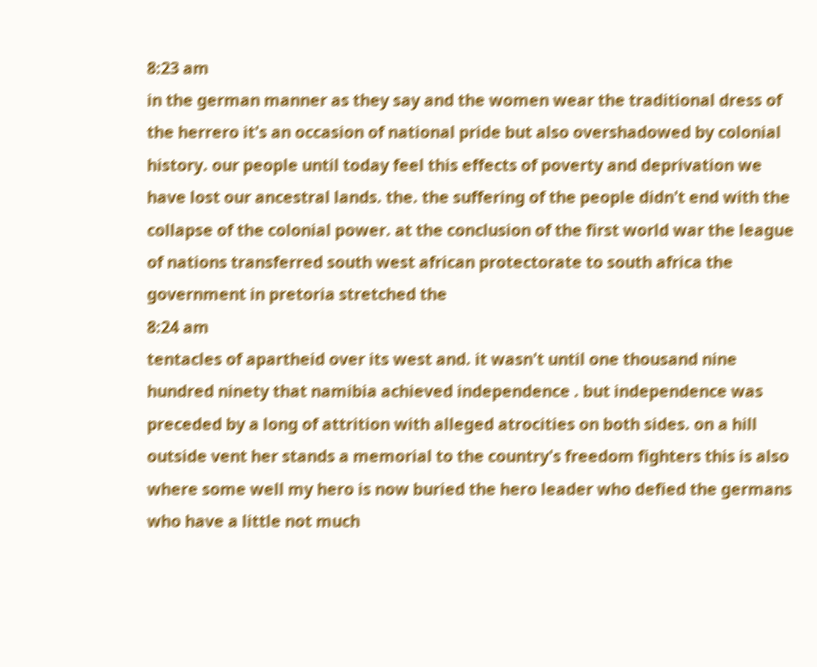8:23 am
in the german manner as they say and the women wear the traditional dress of the herrero it's an occasion of national pride but also overshadowed by colonial history. our people until today feel this effects of poverty and deprivation we have lost our ancestral lands. the. the suffering of the people didn't end with the collapse of the colonial power. at the conclusion of the first world war the league of nations transferred south west african protectorate to south africa the government in pretoria stretched the
8:24 am
tentacles of apartheid over its west and. it wasn't until one thousand nine hundred ninety that namibia achieved independence . but independence was preceded by a long of attrition with alleged atrocities on both sides. on a hill outside vent her stands a memorial to the country's freedom fighters this is also where some well my hero is now buried the hero leader who defied the germans who have a little not much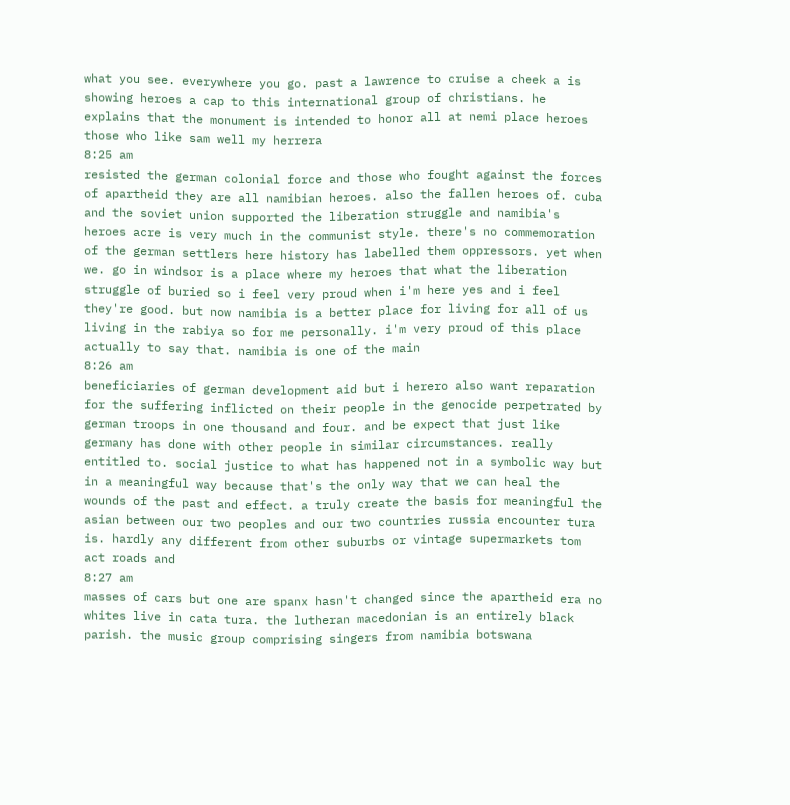what you see. everywhere you go. past a lawrence to cruise a cheek a is showing heroes a cap to this international group of christians. he explains that the monument is intended to honor all at nemi place heroes those who like sam well my herrera
8:25 am
resisted the german colonial force and those who fought against the forces of apartheid they are all namibian heroes. also the fallen heroes of. cuba and the soviet union supported the liberation struggle and namibia's heroes acre is very much in the communist style. there's no commemoration of the german settlers here history has labelled them oppressors. yet when we. go in windsor is a place where my heroes that what the liberation struggle of buried so i feel very proud when i'm here yes and i feel they're good. but now namibia is a better place for living for all of us living in the rabiya so for me personally. i'm very proud of this place actually to say that. namibia is one of the main
8:26 am
beneficiaries of german development aid but i herero also want reparation for the suffering inflicted on their people in the genocide perpetrated by german troops in one thousand and four. and be expect that just like germany has done with other people in similar circumstances. really entitled to. social justice to what has happened not in a symbolic way but in a meaningful way because that's the only way that we can heal the wounds of the past and effect. a truly create the basis for meaningful the asian between our two peoples and our two countries russia encounter tura is. hardly any different from other suburbs or vintage supermarkets tom act roads and
8:27 am
masses of cars but one are spanx hasn't changed since the apartheid era no whites live in cata tura. the lutheran macedonian is an entirely black parish. the music group comprising singers from namibia botswana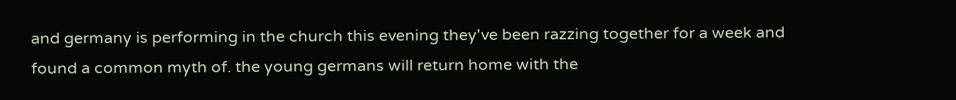and germany is performing in the church this evening they've been razzing together for a week and found a common myth of. the young germans will return home with the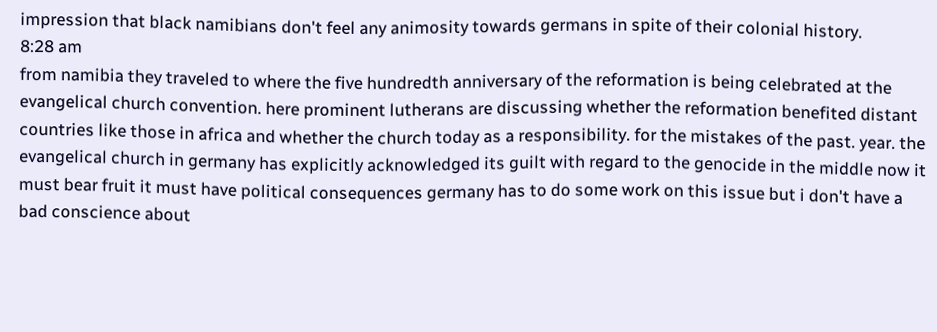impression that black namibians don't feel any animosity towards germans in spite of their colonial history.
8:28 am
from namibia they traveled to where the five hundredth anniversary of the reformation is being celebrated at the evangelical church convention. here prominent lutherans are discussing whether the reformation benefited distant countries like those in africa and whether the church today as a responsibility. for the mistakes of the past. year. the evangelical church in germany has explicitly acknowledged its guilt with regard to the genocide in the middle now it must bear fruit it must have political consequences germany has to do some work on this issue but i don't have a bad conscience about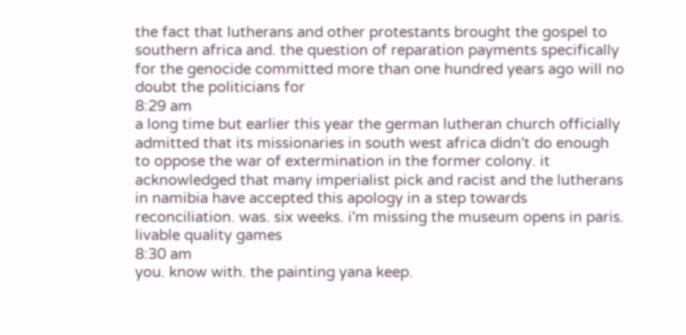the fact that lutherans and other protestants brought the gospel to southern africa and. the question of reparation payments specifically for the genocide committed more than one hundred years ago will no doubt the politicians for
8:29 am
a long time but earlier this year the german lutheran church officially admitted that its missionaries in south west africa didn't do enough to oppose the war of extermination in the former colony. it acknowledged that many imperialist pick and racist and the lutherans in namibia have accepted this apology in a step towards reconciliation. was. six weeks. i'm missing the museum opens in paris. livable quality games
8:30 am
you. know with. the painting yana keep.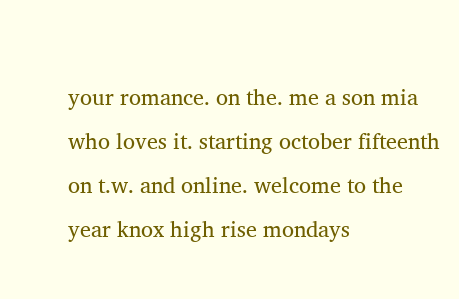your romance. on the. me a son mia who loves it. starting october fifteenth on t.w. and online. welcome to the year knox high rise mondays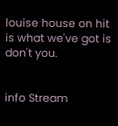louise house on hit is what we've got is don't you.


info Stream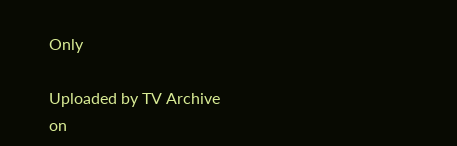Only

Uploaded by TV Archive on